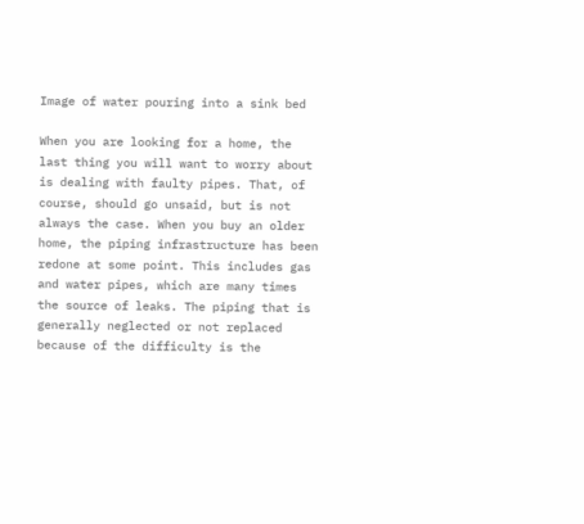Image of water pouring into a sink bed

When you are looking for a home, the last thing you will want to worry about is dealing with faulty pipes. That, of course, should go unsaid, but is not always the case. When you buy an older home, the piping infrastructure has been redone at some point. This includes gas and water pipes, which are many times the source of leaks. The piping that is generally neglected or not replaced because of the difficulty is the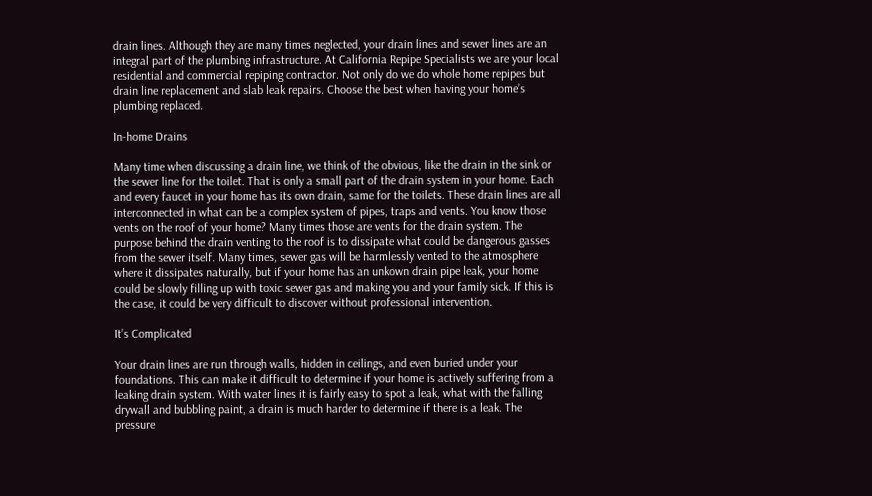drain lines. Although they are many times neglected, your drain lines and sewer lines are an integral part of the plumbing infrastructure. At California Repipe Specialists we are your local residential and commercial repiping contractor. Not only do we do whole home repipes but drain line replacement and slab leak repairs. Choose the best when having your home’s plumbing replaced.

In-home Drains

Many time when discussing a drain line, we think of the obvious, like the drain in the sink or the sewer line for the toilet. That is only a small part of the drain system in your home. Each and every faucet in your home has its own drain, same for the toilets. These drain lines are all interconnected in what can be a complex system of pipes, traps and vents. You know those vents on the roof of your home? Many times those are vents for the drain system. The purpose behind the drain venting to the roof is to dissipate what could be dangerous gasses from the sewer itself. Many times, sewer gas will be harmlessly vented to the atmosphere where it dissipates naturally, but if your home has an unkown drain pipe leak, your home could be slowly filling up with toxic sewer gas and making you and your family sick. If this is the case, it could be very difficult to discover without professional intervention.

It’s Complicated

Your drain lines are run through walls, hidden in ceilings, and even buried under your foundations. This can make it difficult to determine if your home is actively suffering from a leaking drain system. With water lines it is fairly easy to spot a leak, what with the falling drywall and bubbling paint, a drain is much harder to determine if there is a leak. The pressure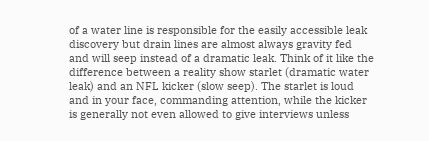of a water line is responsible for the easily accessible leak discovery but drain lines are almost always gravity fed and will seep instead of a dramatic leak. Think of it like the difference between a reality show starlet (dramatic water leak) and an NFL kicker (slow seep). The starlet is loud and in your face, commanding attention, while the kicker is generally not even allowed to give interviews unless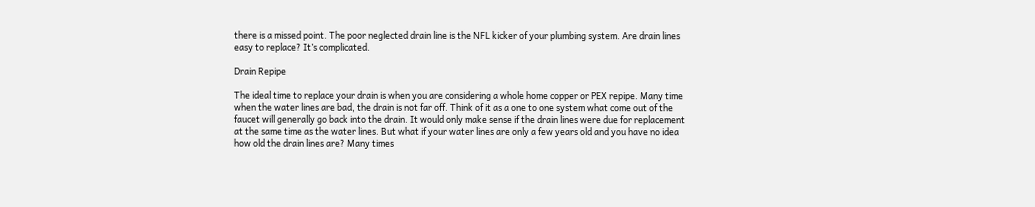there is a missed point. The poor neglected drain line is the NFL kicker of your plumbing system. Are drain lines easy to replace? It’s complicated.

Drain Repipe

The ideal time to replace your drain is when you are considering a whole home copper or PEX repipe. Many time when the water lines are bad, the drain is not far off. Think of it as a one to one system what come out of the faucet will generally go back into the drain. It would only make sense if the drain lines were due for replacement at the same time as the water lines. But what if your water lines are only a few years old and you have no idea how old the drain lines are? Many times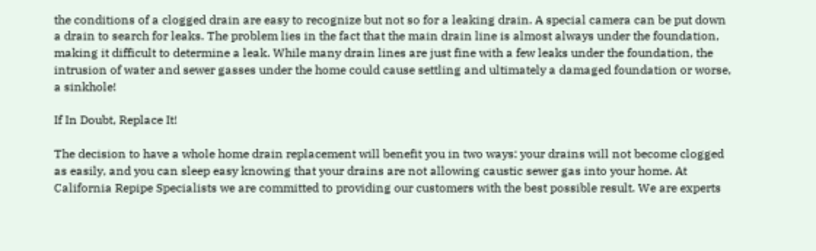the conditions of a clogged drain are easy to recognize but not so for a leaking drain. A special camera can be put down a drain to search for leaks. The problem lies in the fact that the main drain line is almost always under the foundation, making it difficult to determine a leak. While many drain lines are just fine with a few leaks under the foundation, the intrusion of water and sewer gasses under the home could cause settling and ultimately a damaged foundation or worse, a sinkhole!

If In Doubt, Replace It!

The decision to have a whole home drain replacement will benefit you in two ways: your drains will not become clogged as easily, and you can sleep easy knowing that your drains are not allowing caustic sewer gas into your home. At California Repipe Specialists we are committed to providing our customers with the best possible result. We are experts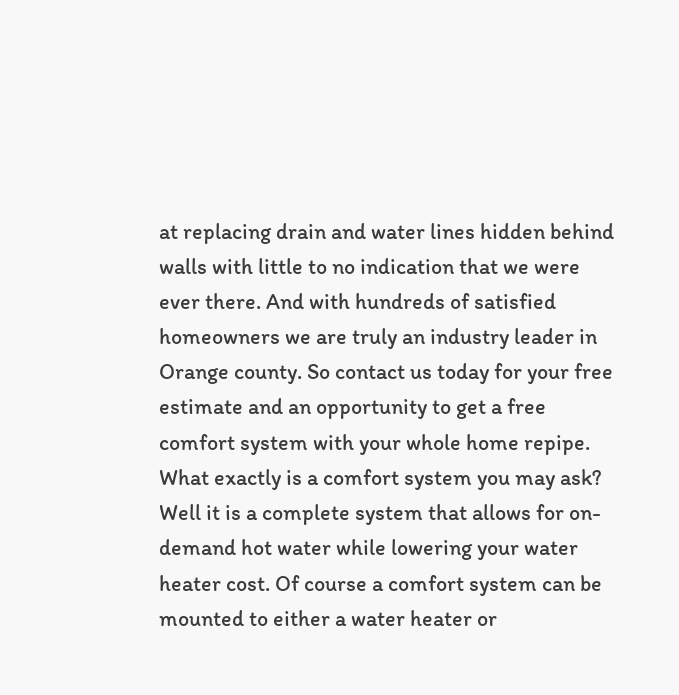at replacing drain and water lines hidden behind walls with little to no indication that we were ever there. And with hundreds of satisfied homeowners we are truly an industry leader in Orange county. So contact us today for your free estimate and an opportunity to get a free comfort system with your whole home repipe. What exactly is a comfort system you may ask? Well it is a complete system that allows for on-demand hot water while lowering your water heater cost. Of course a comfort system can be mounted to either a water heater or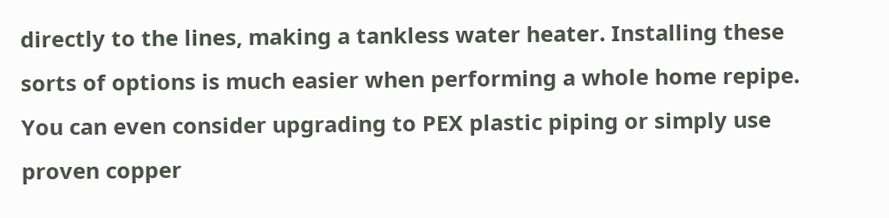directly to the lines, making a tankless water heater. Installing these sorts of options is much easier when performing a whole home repipe. You can even consider upgrading to PEX plastic piping or simply use proven copper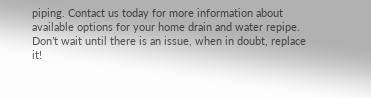piping. Contact us today for more information about available options for your home drain and water repipe. Don’t wait until there is an issue, when in doubt, replace it!